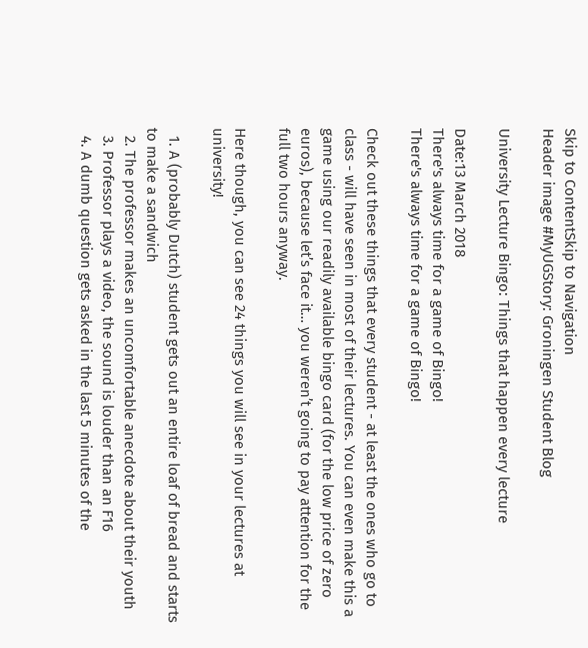Skip to ContentSkip to Navigation
Header image #MyUGStory: Groningen Student Blog

University Lecture Bingo: Things that happen every lecture

Date:13 March 2018
There's always time for a game of Bingo!
There's always time for a game of Bingo!

Check out these things that every student - at least the ones who go to class - will have seen in most of their lectures. You can even make this a game using our readily available bingo card (for the low price of zero euros), because let’s face it… you weren’t going to pay attention for the full two hours anyway.

Here though, you can see 24 things you will see in your lectures at university!

  1. A (probably Dutch) student gets out an entire loaf of bread and starts to make a sandwich
  2. The professor makes an uncomfortable anecdote about their youth
  3. Professor plays a video, the sound is louder than an F16
  4. A dumb question gets asked in the last 5 minutes of the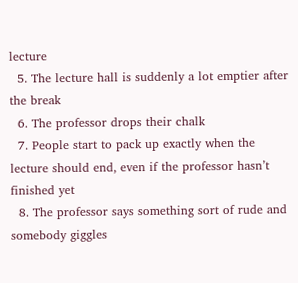lecture
  5. The lecture hall is suddenly a lot emptier after the break
  6. The professor drops their chalk
  7. People start to pack up exactly when the lecture should end, even if the professor hasn’t finished yet
  8. The professor says something sort of rude and somebody giggles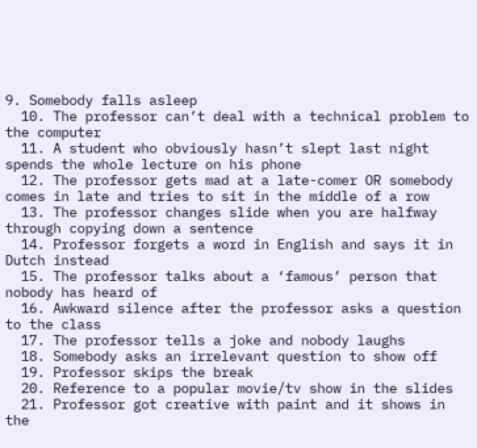9. Somebody falls asleep
  10. The professor can’t deal with a technical problem to the computer
  11. A student who obviously hasn’t slept last night spends the whole lecture on his phone
  12. The professor gets mad at a late-comer OR somebody comes in late and tries to sit in the middle of a row
  13. The professor changes slide when you are halfway through copying down a sentence
  14. Professor forgets a word in English and says it in Dutch instead
  15. The professor talks about a ‘famous’ person that nobody has heard of
  16. Awkward silence after the professor asks a question to the class
  17. The professor tells a joke and nobody laughs
  18. Somebody asks an irrelevant question to show off
  19. Professor skips the break
  20. Reference to a popular movie/tv show in the slides
  21. Professor got creative with paint and it shows in the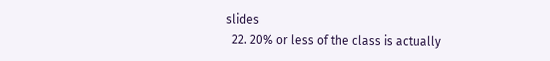slides
  22. 20% or less of the class is actually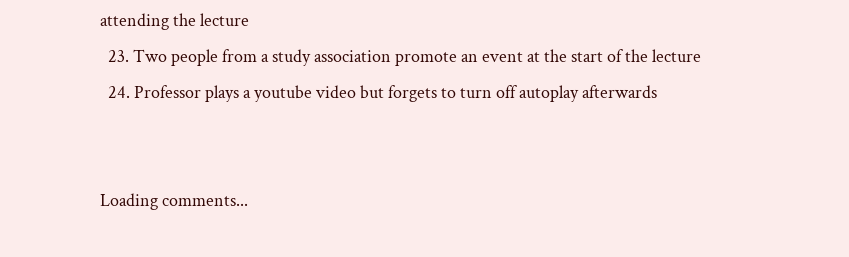attending the lecture
  23. Two people from a study association promote an event at the start of the lecture
  24. Professor plays a youtube video but forgets to turn off autoplay afterwards


Loading comments...